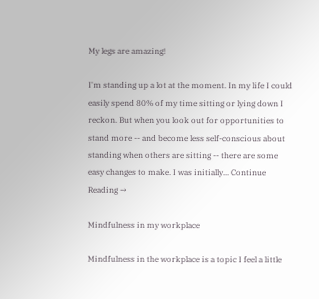My legs are amazing!

I'm standing up a lot at the moment. In my life I could easily spend 80% of my time sitting or lying down I reckon. But when you look out for opportunities to stand more -- and become less self-conscious about standing when others are sitting -- there are some easy changes to make. I was initially... Continue Reading →

Mindfulness in my workplace

Mindfulness in the workplace is a topic I feel a little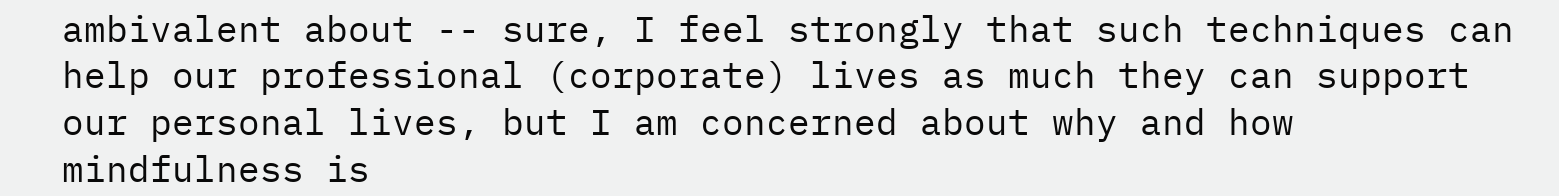ambivalent about -- sure, I feel strongly that such techniques can help our professional (corporate) lives as much they can support our personal lives, but I am concerned about why and how mindfulness is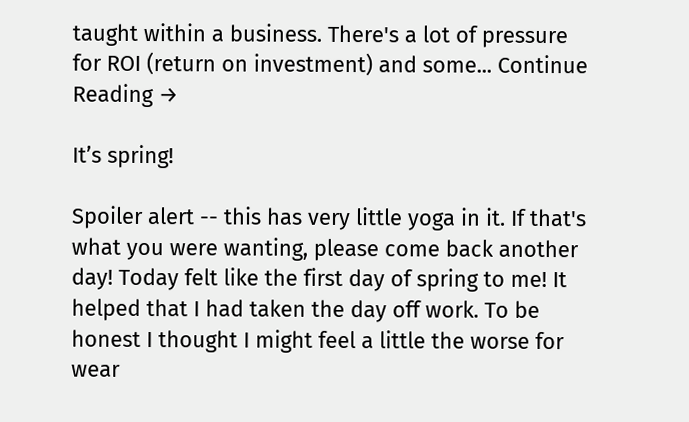taught within a business. There's a lot of pressure for ROI (return on investment) and some... Continue Reading →

It’s spring!

Spoiler alert -- this has very little yoga in it. If that's what you were wanting, please come back another day! Today felt like the first day of spring to me! It helped that I had taken the day off work. To be honest I thought I might feel a little the worse for wear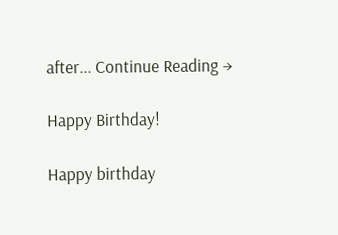after... Continue Reading →

Happy Birthday!

Happy birthday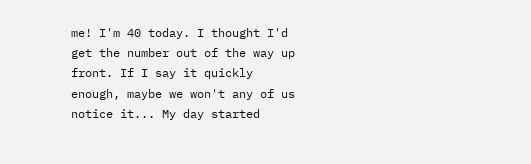me! I'm 40 today. I thought I'd get the number out of the way up front. If I say it quickly enough, maybe we won't any of us notice it... My day started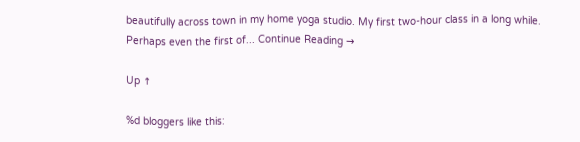beautifully across town in my home yoga studio. My first two-hour class in a long while. Perhaps even the first of... Continue Reading →

Up ↑

%d bloggers like this: